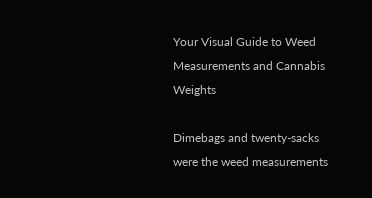Your Visual Guide to Weed Measurements and Cannabis Weights

Dimebags and twenty-sacks were the weed measurements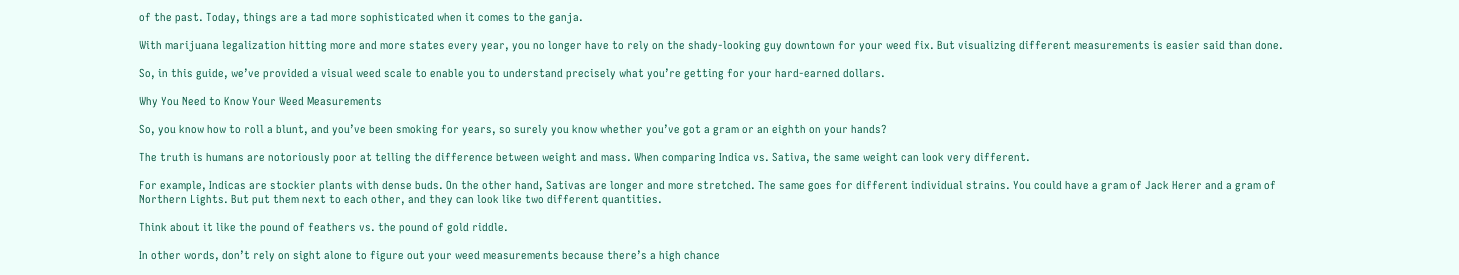of the past. Today, things are a tad more sophisticated when it comes to the ganja.

With marijuana legalization hitting more and more states every year, you no longer have to rely on the shady-looking guy downtown for your weed fix. But visualizing different measurements is easier said than done.

So, in this guide, we’ve provided a visual weed scale to enable you to understand precisely what you’re getting for your hard-earned dollars.

Why You Need to Know Your Weed Measurements

So, you know how to roll a blunt, and you’ve been smoking for years, so surely you know whether you’ve got a gram or an eighth on your hands?

The truth is humans are notoriously poor at telling the difference between weight and mass. When comparing Indica vs. Sativa, the same weight can look very different.

For example, Indicas are stockier plants with dense buds. On the other hand, Sativas are longer and more stretched. The same goes for different individual strains. You could have a gram of Jack Herer and a gram of Northern Lights. But put them next to each other, and they can look like two different quantities.

Think about it like the pound of feathers vs. the pound of gold riddle.

In other words, don’t rely on sight alone to figure out your weed measurements because there’s a high chance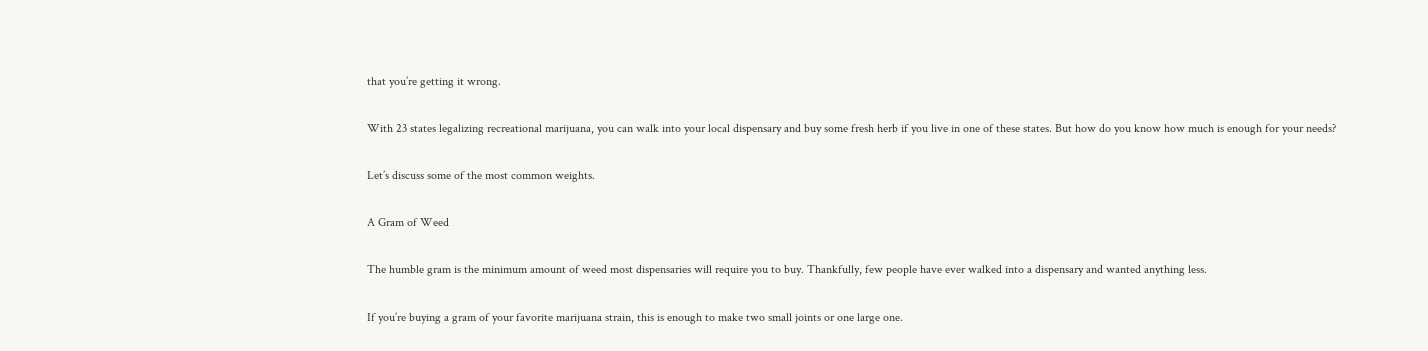that you’re getting it wrong.

With 23 states legalizing recreational marijuana, you can walk into your local dispensary and buy some fresh herb if you live in one of these states. But how do you know how much is enough for your needs?

Let’s discuss some of the most common weights.

A Gram of Weed

The humble gram is the minimum amount of weed most dispensaries will require you to buy. Thankfully, few people have ever walked into a dispensary and wanted anything less.

If you’re buying a gram of your favorite marijuana strain, this is enough to make two small joints or one large one.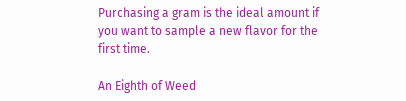Purchasing a gram is the ideal amount if you want to sample a new flavor for the first time.

An Eighth of Weed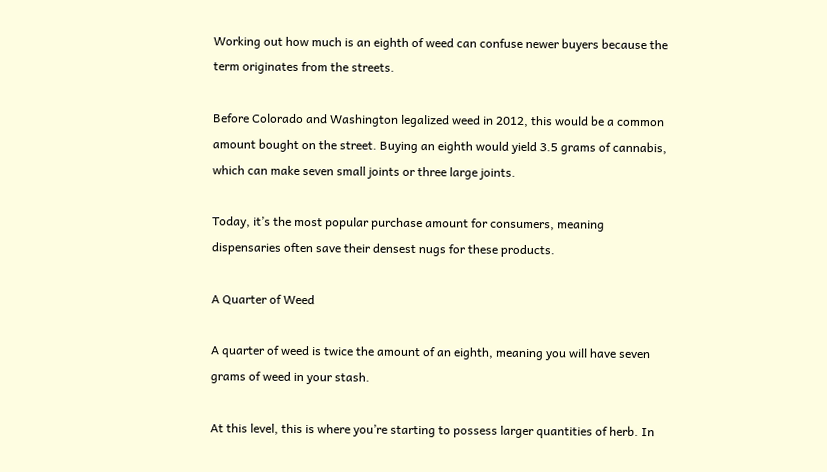Working out how much is an eighth of weed can confuse newer buyers because the term originates from the streets.

Before Colorado and Washington legalized weed in 2012, this would be a common amount bought on the street. Buying an eighth would yield 3.5 grams of cannabis, which can make seven small joints or three large joints.

Today, it’s the most popular purchase amount for consumers, meaning dispensaries often save their densest nugs for these products.

A Quarter of Weed

A quarter of weed is twice the amount of an eighth, meaning you will have seven grams of weed in your stash.

At this level, this is where you’re starting to possess larger quantities of herb. In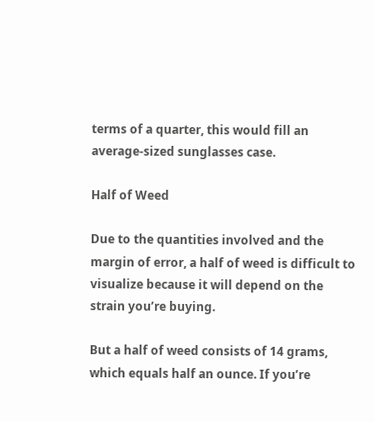terms of a quarter, this would fill an average-sized sunglasses case.

Half of Weed

Due to the quantities involved and the margin of error, a half of weed is difficult to visualize because it will depend on the strain you’re buying.

But a half of weed consists of 14 grams, which equals half an ounce. If you’re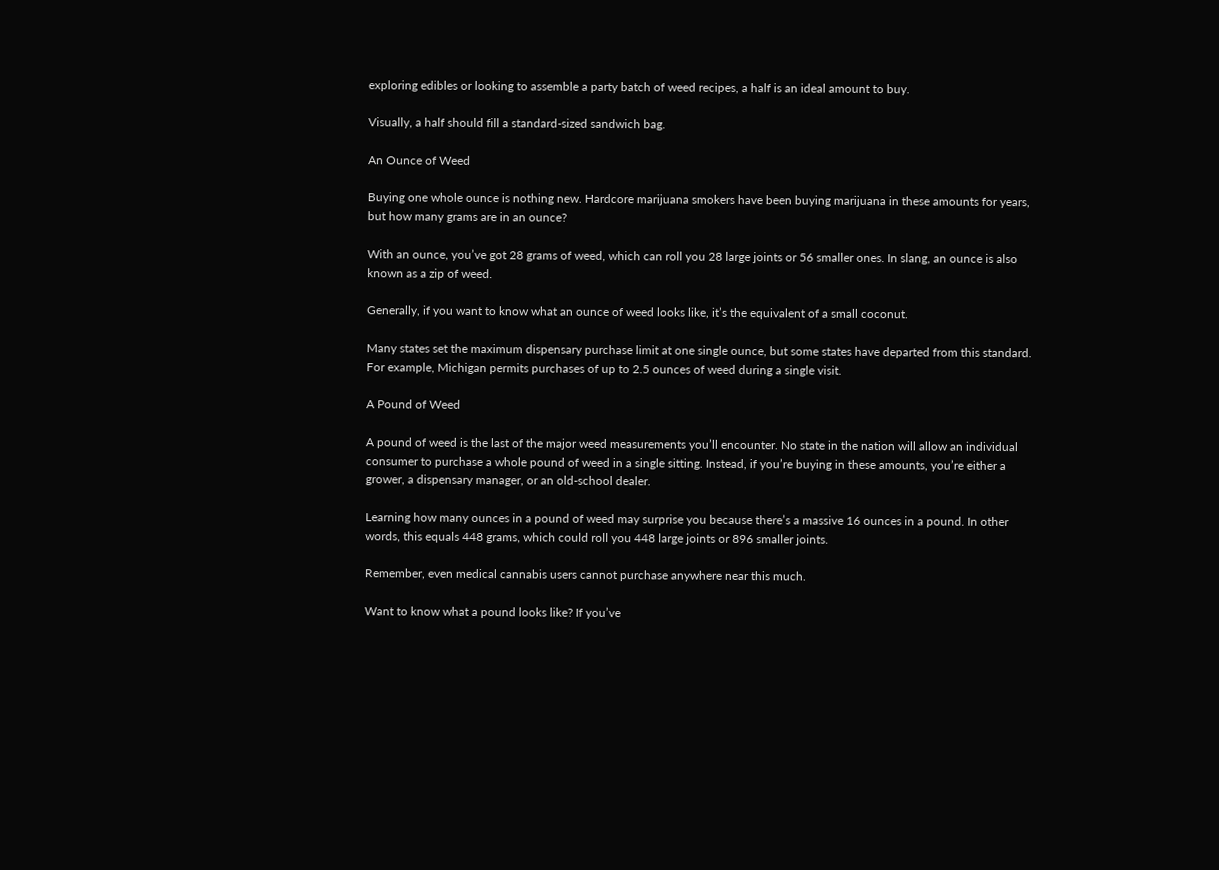exploring edibles or looking to assemble a party batch of weed recipes, a half is an ideal amount to buy.

Visually, a half should fill a standard-sized sandwich bag.

An Ounce of Weed

Buying one whole ounce is nothing new. Hardcore marijuana smokers have been buying marijuana in these amounts for years, but how many grams are in an ounce?

With an ounce, you’ve got 28 grams of weed, which can roll you 28 large joints or 56 smaller ones. In slang, an ounce is also known as a zip of weed.

Generally, if you want to know what an ounce of weed looks like, it’s the equivalent of a small coconut.

Many states set the maximum dispensary purchase limit at one single ounce, but some states have departed from this standard. For example, Michigan permits purchases of up to 2.5 ounces of weed during a single visit.

A Pound of Weed

A pound of weed is the last of the major weed measurements you’ll encounter. No state in the nation will allow an individual consumer to purchase a whole pound of weed in a single sitting. Instead, if you’re buying in these amounts, you’re either a grower, a dispensary manager, or an old-school dealer.

Learning how many ounces in a pound of weed may surprise you because there’s a massive 16 ounces in a pound. In other words, this equals 448 grams, which could roll you 448 large joints or 896 smaller joints.

Remember, even medical cannabis users cannot purchase anywhere near this much.

Want to know what a pound looks like? If you’ve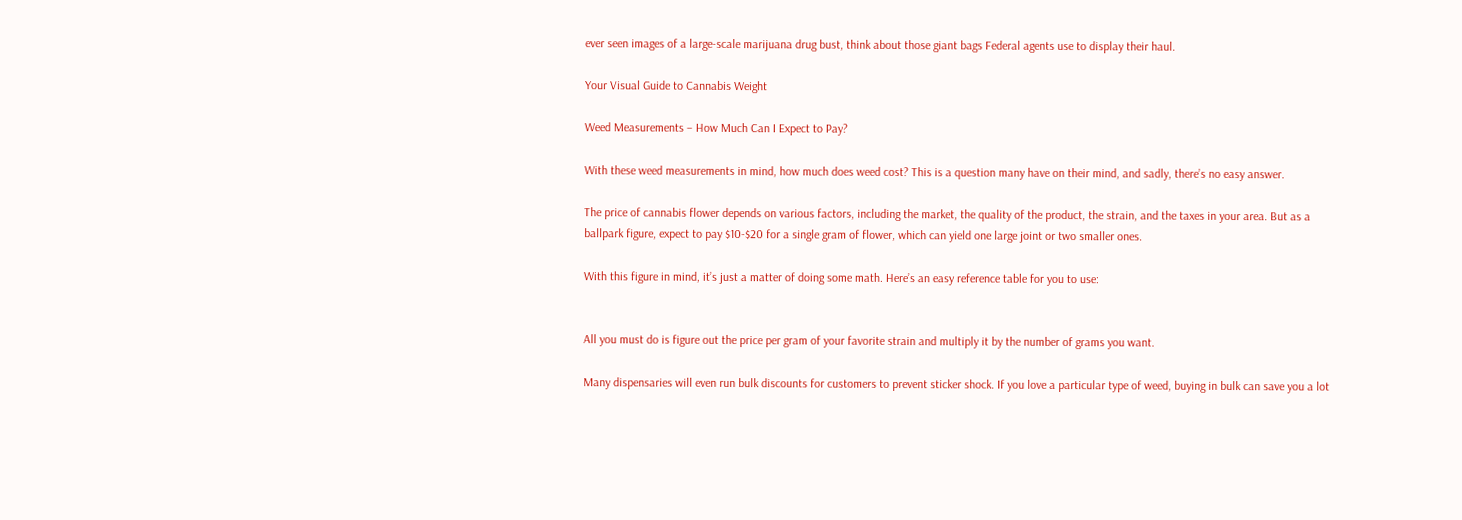ever seen images of a large-scale marijuana drug bust, think about those giant bags Federal agents use to display their haul.

Your Visual Guide to Cannabis Weight

Weed Measurements – How Much Can I Expect to Pay?

With these weed measurements in mind, how much does weed cost? This is a question many have on their mind, and sadly, there’s no easy answer.

The price of cannabis flower depends on various factors, including the market, the quality of the product, the strain, and the taxes in your area. But as a ballpark figure, expect to pay $10-$20 for a single gram of flower, which can yield one large joint or two smaller ones.

With this figure in mind, it’s just a matter of doing some math. Here’s an easy reference table for you to use:


All you must do is figure out the price per gram of your favorite strain and multiply it by the number of grams you want.

Many dispensaries will even run bulk discounts for customers to prevent sticker shock. If you love a particular type of weed, buying in bulk can save you a lot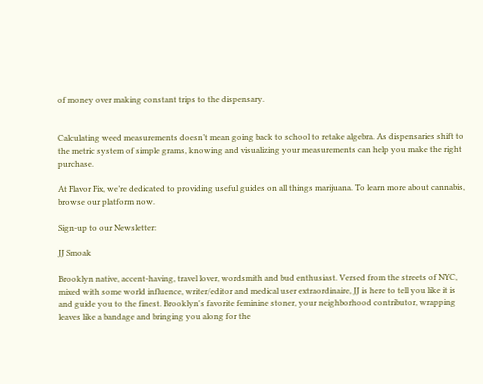of money over making constant trips to the dispensary.


Calculating weed measurements doesn’t mean going back to school to retake algebra. As dispensaries shift to the metric system of simple grams, knowing and visualizing your measurements can help you make the right purchase.

At Flavor Fix, we’re dedicated to providing useful guides on all things marijuana. To learn more about cannabis, browse our platform now.

Sign-up to our Newsletter:

JJ Smoak

Brooklyn native, accent-having, travel lover, wordsmith and bud enthusiast. Versed from the streets of NYC, mixed with some world influence, writer/editor and medical user extraordinaire, JJ is here to tell you like it is and guide you to the finest. Brooklyn's favorite feminine stoner, your neighborhood contributor, wrapping leaves like a bandage and bringing you along for the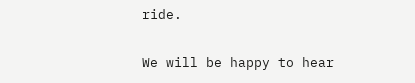ride.

We will be happy to hear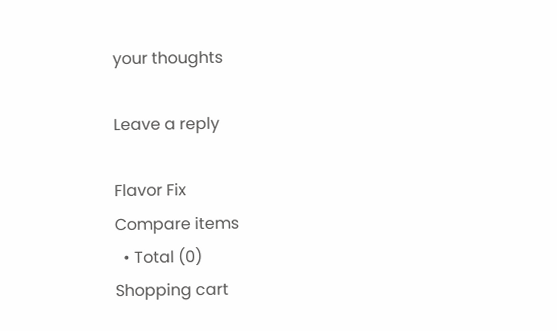your thoughts

Leave a reply

Flavor Fix
Compare items
  • Total (0)
Shopping cart